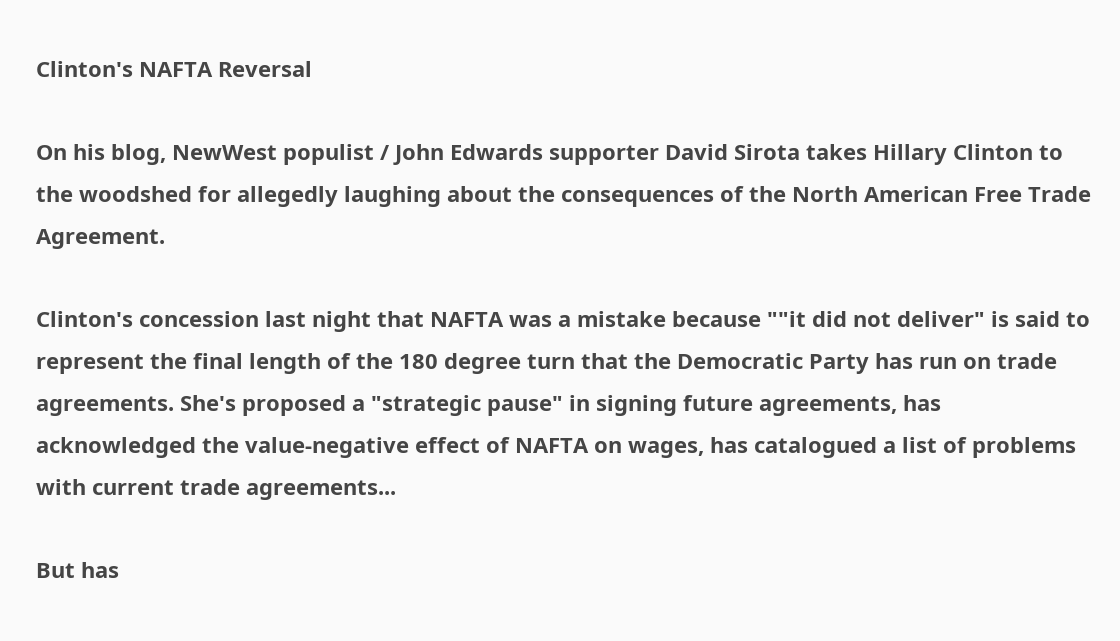Clinton's NAFTA Reversal

On his blog, NewWest populist / John Edwards supporter David Sirota takes Hillary Clinton to the woodshed for allegedly laughing about the consequences of the North American Free Trade Agreement.

Clinton's concession last night that NAFTA was a mistake because ""it did not deliver" is said to represent the final length of the 180 degree turn that the Democratic Party has run on trade agreements. She's proposed a "strategic pause" in signing future agreements, has acknowledged the value-negative effect of NAFTA on wages, has catalogued a list of problems with current trade agreements...

But has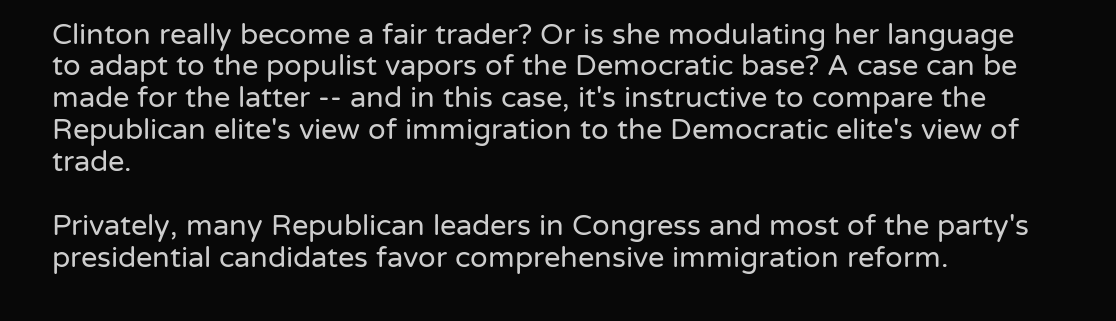Clinton really become a fair trader? Or is she modulating her language to adapt to the populist vapors of the Democratic base? A case can be made for the latter -- and in this case, it's instructive to compare the Republican elite's view of immigration to the Democratic elite's view of trade.

Privately, many Republican leaders in Congress and most of the party's presidential candidates favor comprehensive immigration reform.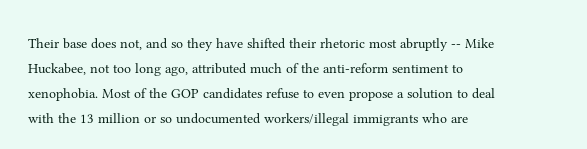Their base does not, and so they have shifted their rhetoric most abruptly -- Mike Huckabee, not too long ago, attributed much of the anti-reform sentiment to xenophobia. Most of the GOP candidates refuse to even propose a solution to deal with the 13 million or so undocumented workers/illegal immigrants who are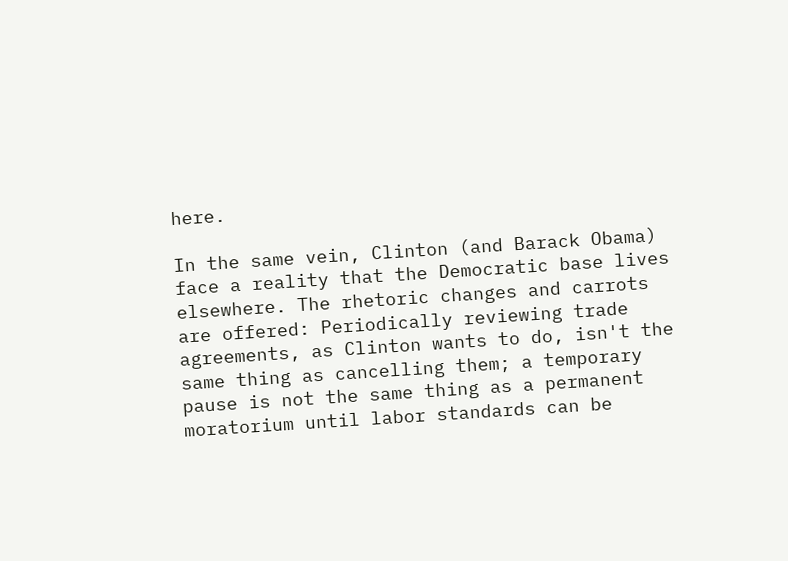here.

In the same vein, Clinton (and Barack Obama) face a reality that the Democratic base lives elsewhere. The rhetoric changes and carrots are offered: Periodically reviewing trade agreements, as Clinton wants to do, isn't the same thing as cancelling them; a temporary pause is not the same thing as a permanent moratorium until labor standards can be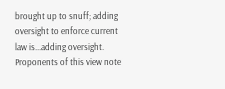brought up to snuff; adding oversight to enforce current law is...adding oversight. Proponents of this view note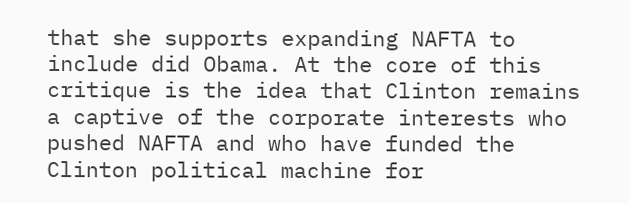that she supports expanding NAFTA to include did Obama. At the core of this critique is the idea that Clinton remains a captive of the corporate interests who pushed NAFTA and who have funded the Clinton political machine for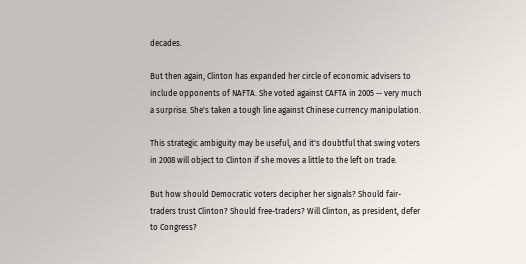decades.

But then again, Clinton has expanded her circle of economic advisers to include opponents of NAFTA. She voted against CAFTA in 2005 -- very much a surprise. She's taken a tough line against Chinese currency manipulation.

This strategic ambiguity may be useful, and it's doubtful that swing voters in 2008 will object to Clinton if she moves a little to the left on trade.

But how should Democratic voters decipher her signals? Should fair-traders trust Clinton? Should free-traders? Will Clinton, as president, defer to Congress?